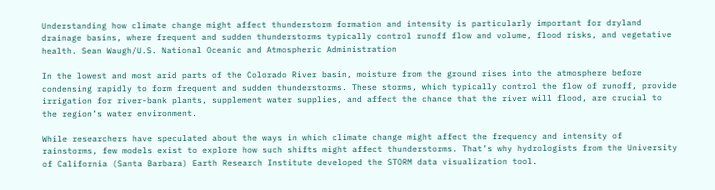Understanding how climate change might affect thunderstorm formation and intensity is particularly important for dryland drainage basins, where frequent and sudden thunderstorms typically control runoff flow and volume, flood risks, and vegetative health. Sean Waugh/U.S. National Oceanic and Atmospheric Administration

In the lowest and most arid parts of the Colorado River basin, moisture from the ground rises into the atmosphere before condensing rapidly to form frequent and sudden thunderstorms. These storms, which typically control the flow of runoff, provide irrigation for river-bank plants, supplement water supplies, and affect the chance that the river will flood, are crucial to the region’s water environment.

While researchers have speculated about the ways in which climate change might affect the frequency and intensity of rainstorms, few models exist to explore how such shifts might affect thunderstorms. That’s why hydrologists from the University of California (Santa Barbara) Earth Research Institute developed the STORM data visualization tool.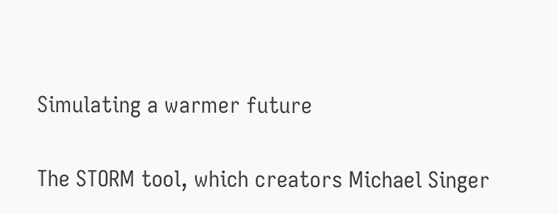Simulating a warmer future

The STORM tool, which creators Michael Singer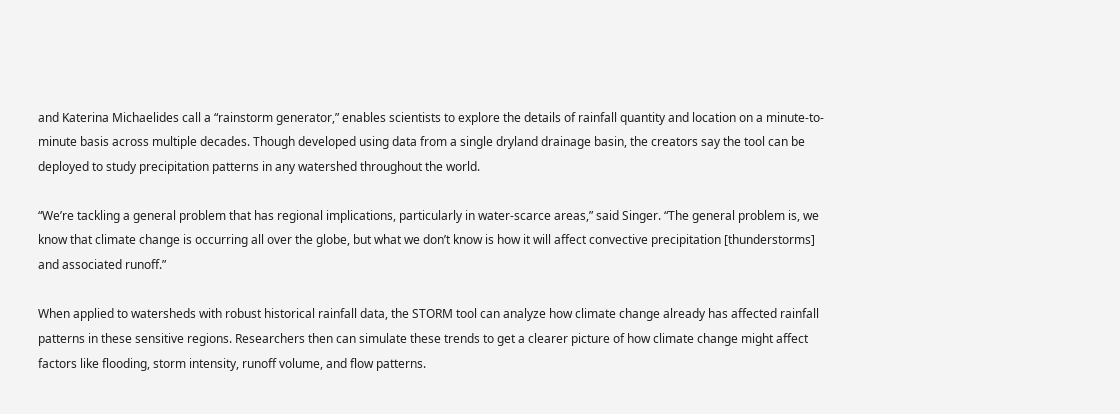and Katerina Michaelides call a “rainstorm generator,” enables scientists to explore the details of rainfall quantity and location on a minute-to-minute basis across multiple decades. Though developed using data from a single dryland drainage basin, the creators say the tool can be deployed to study precipitation patterns in any watershed throughout the world.

“We’re tackling a general problem that has regional implications, particularly in water-scarce areas,” said Singer. “The general problem is, we know that climate change is occurring all over the globe, but what we don’t know is how it will affect convective precipitation [thunderstorms] and associated runoff.”

When applied to watersheds with robust historical rainfall data, the STORM tool can analyze how climate change already has affected rainfall patterns in these sensitive regions. Researchers then can simulate these trends to get a clearer picture of how climate change might affect factors like flooding, storm intensity, runoff volume, and flow patterns.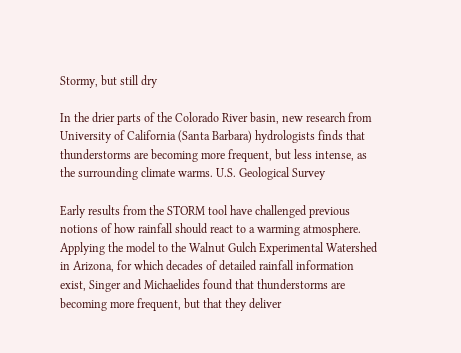Stormy, but still dry

In the drier parts of the Colorado River basin, new research from University of California (Santa Barbara) hydrologists finds that thunderstorms are becoming more frequent, but less intense, as the surrounding climate warms. U.S. Geological Survey

Early results from the STORM tool have challenged previous notions of how rainfall should react to a warming atmosphere. Applying the model to the Walnut Gulch Experimental Watershed in Arizona, for which decades of detailed rainfall information exist, Singer and Michaelides found that thunderstorms are becoming more frequent, but that they deliver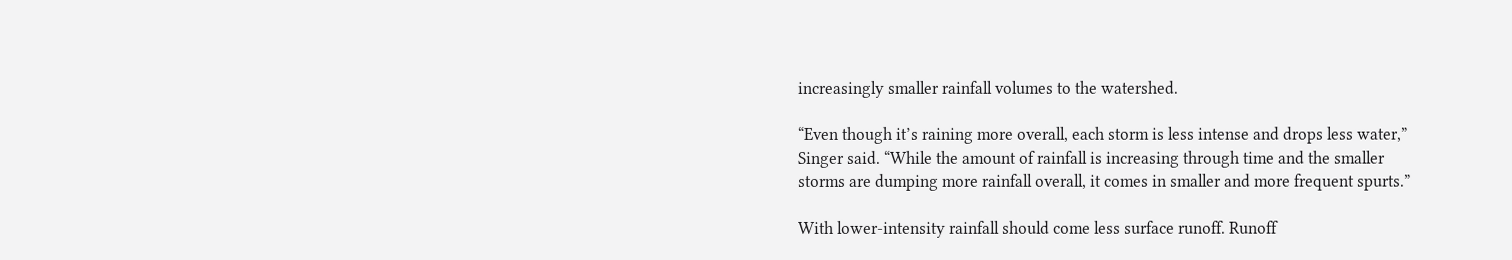increasingly smaller rainfall volumes to the watershed.

“Even though it’s raining more overall, each storm is less intense and drops less water,” Singer said. “While the amount of rainfall is increasing through time and the smaller storms are dumping more rainfall overall, it comes in smaller and more frequent spurts.”

With lower-intensity rainfall should come less surface runoff. Runoff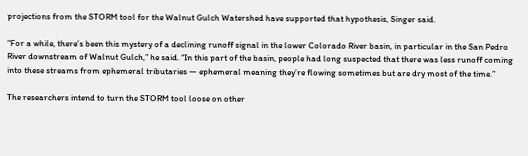projections from the STORM tool for the Walnut Gulch Watershed have supported that hypothesis, Singer said.

“For a while, there’s been this mystery of a declining runoff signal in the lower Colorado River basin, in particular in the San Pedro River downstream of Walnut Gulch,” he said. “In this part of the basin, people had long suspected that there was less runoff coming into these streams from ephemeral tributaries — ephemeral meaning they’re flowing sometimes but are dry most of the time.”

The researchers intend to turn the STORM tool loose on other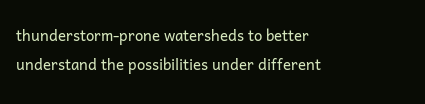thunderstorm-prone watersheds to better understand the possibilities under different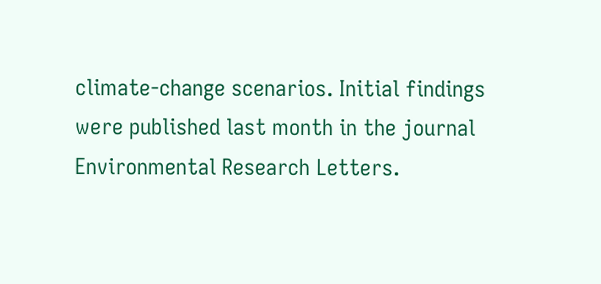climate-change scenarios. Initial findings were published last month in the journal Environmental Research Letters.